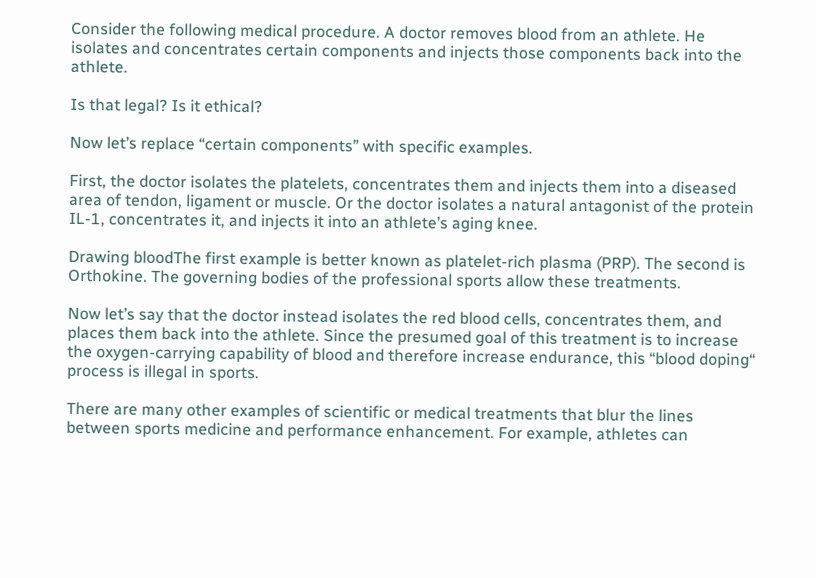Consider the following medical procedure. A doctor removes blood from an athlete. He isolates and concentrates certain components and injects those components back into the athlete.

Is that legal? Is it ethical?

Now let’s replace “certain components” with specific examples.

First, the doctor isolates the platelets, concentrates them and injects them into a diseased area of tendon, ligament or muscle. Or the doctor isolates a natural antagonist of the protein IL-1, concentrates it, and injects it into an athlete’s aging knee.

Drawing bloodThe first example is better known as platelet-rich plasma (PRP). The second is Orthokine. The governing bodies of the professional sports allow these treatments.

Now let’s say that the doctor instead isolates the red blood cells, concentrates them, and places them back into the athlete. Since the presumed goal of this treatment is to increase the oxygen-carrying capability of blood and therefore increase endurance, this “blood doping“ process is illegal in sports.

There are many other examples of scientific or medical treatments that blur the lines between sports medicine and performance enhancement. For example, athletes can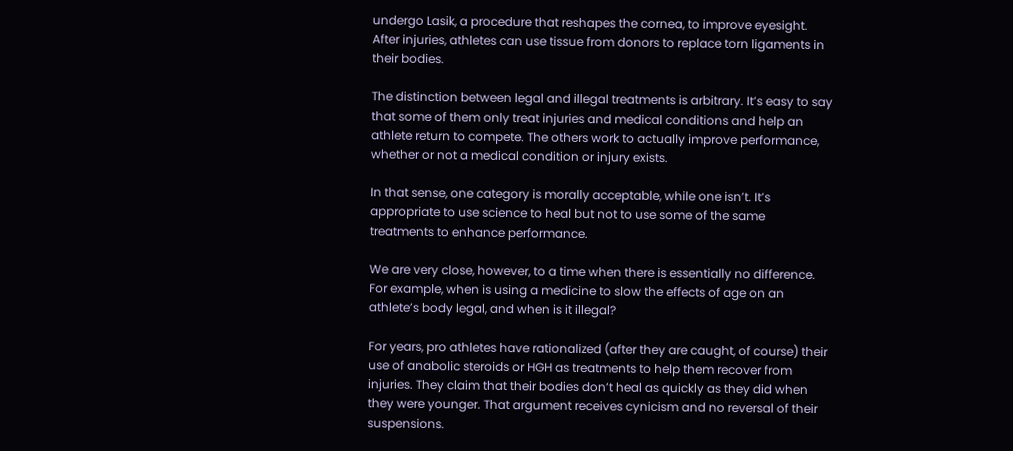undergo Lasik, a procedure that reshapes the cornea, to improve eyesight. After injuries, athletes can use tissue from donors to replace torn ligaments in their bodies.

The distinction between legal and illegal treatments is arbitrary. It’s easy to say that some of them only treat injuries and medical conditions and help an athlete return to compete. The others work to actually improve performance, whether or not a medical condition or injury exists.

In that sense, one category is morally acceptable, while one isn’t. It’s appropriate to use science to heal but not to use some of the same treatments to enhance performance.

We are very close, however, to a time when there is essentially no difference. For example, when is using a medicine to slow the effects of age on an athlete’s body legal, and when is it illegal?

For years, pro athletes have rationalized (after they are caught, of course) their use of anabolic steroids or HGH as treatments to help them recover from injuries. They claim that their bodies don’t heal as quickly as they did when they were younger. That argument receives cynicism and no reversal of their suspensions.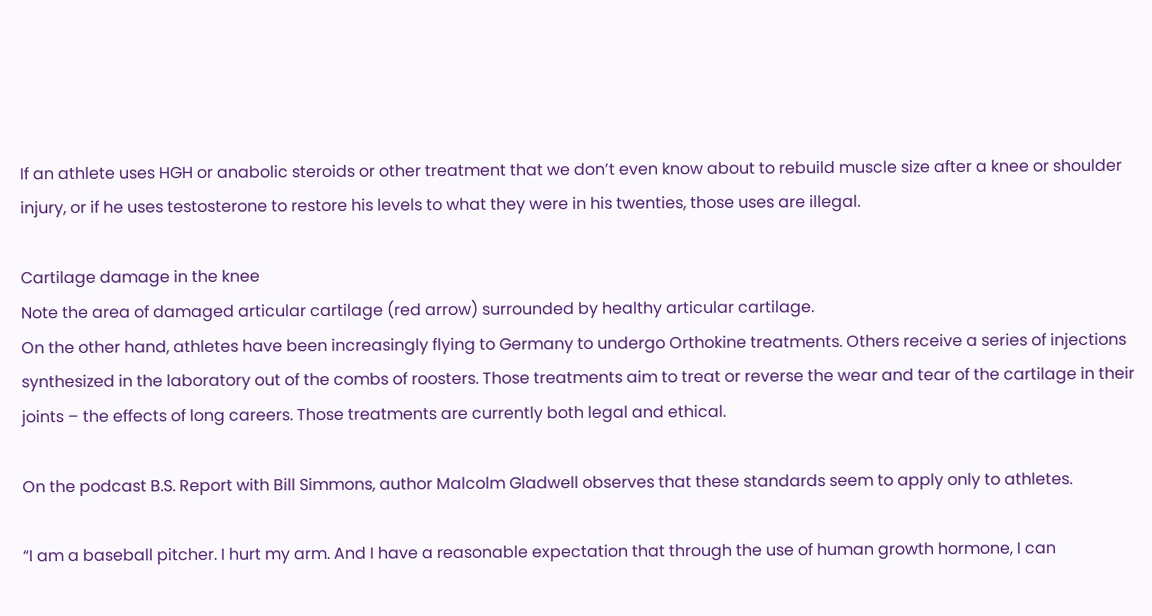If an athlete uses HGH or anabolic steroids or other treatment that we don’t even know about to rebuild muscle size after a knee or shoulder injury, or if he uses testosterone to restore his levels to what they were in his twenties, those uses are illegal.

Cartilage damage in the knee
Note the area of damaged articular cartilage (red arrow) surrounded by healthy articular cartilage.
On the other hand, athletes have been increasingly flying to Germany to undergo Orthokine treatments. Others receive a series of injections synthesized in the laboratory out of the combs of roosters. Those treatments aim to treat or reverse the wear and tear of the cartilage in their joints – the effects of long careers. Those treatments are currently both legal and ethical.

On the podcast B.S. Report with Bill Simmons, author Malcolm Gladwell observes that these standards seem to apply only to athletes.

“I am a baseball pitcher. I hurt my arm. And I have a reasonable expectation that through the use of human growth hormone, I can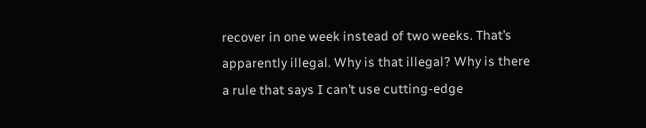recover in one week instead of two weeks. That’s apparently illegal. Why is that illegal? Why is there a rule that says I can’t use cutting-edge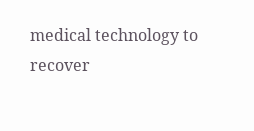medical technology to recover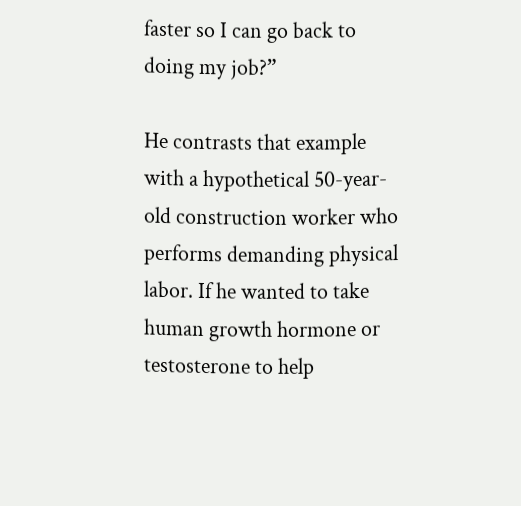faster so I can go back to doing my job?”

He contrasts that example with a hypothetical 50-year-old construction worker who performs demanding physical labor. If he wanted to take human growth hormone or testosterone to help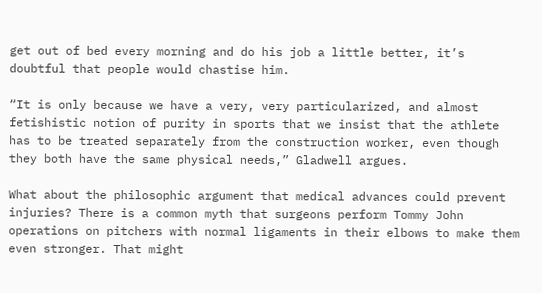get out of bed every morning and do his job a little better, it’s doubtful that people would chastise him.

“It is only because we have a very, very particularized, and almost fetishistic notion of purity in sports that we insist that the athlete has to be treated separately from the construction worker, even though they both have the same physical needs,” Gladwell argues.

What about the philosophic argument that medical advances could prevent injuries? There is a common myth that surgeons perform Tommy John operations on pitchers with normal ligaments in their elbows to make them even stronger. That might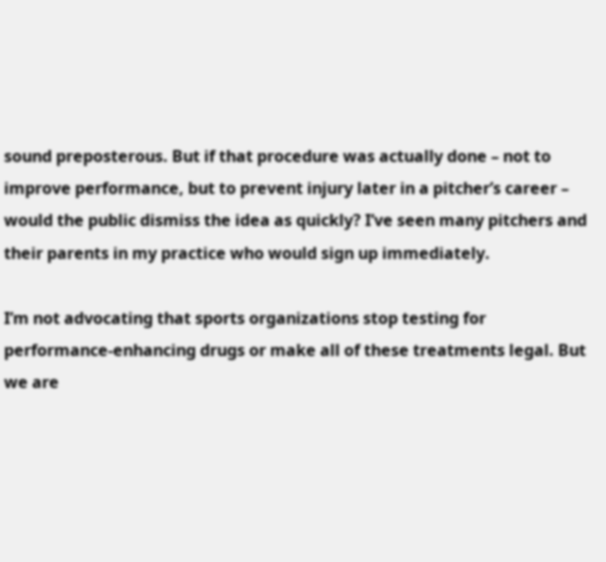sound preposterous. But if that procedure was actually done – not to improve performance, but to prevent injury later in a pitcher’s career – would the public dismiss the idea as quickly? I’ve seen many pitchers and their parents in my practice who would sign up immediately.

I’m not advocating that sports organizations stop testing for performance-enhancing drugs or make all of these treatments legal. But we are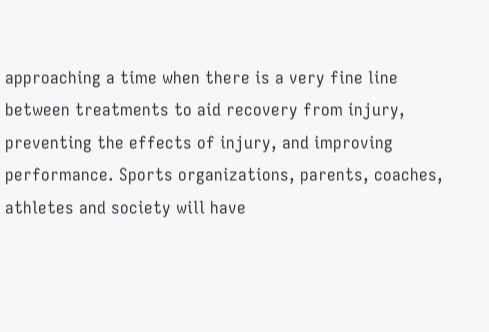approaching a time when there is a very fine line between treatments to aid recovery from injury, preventing the effects of injury, and improving performance. Sports organizations, parents, coaches, athletes and society will have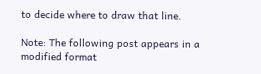to decide where to draw that line.

Note: The following post appears in a modified format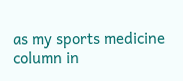as my sports medicine column in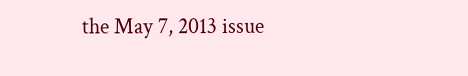the May 7, 2013 issue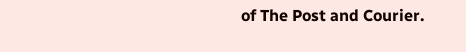of The Post and Courier.